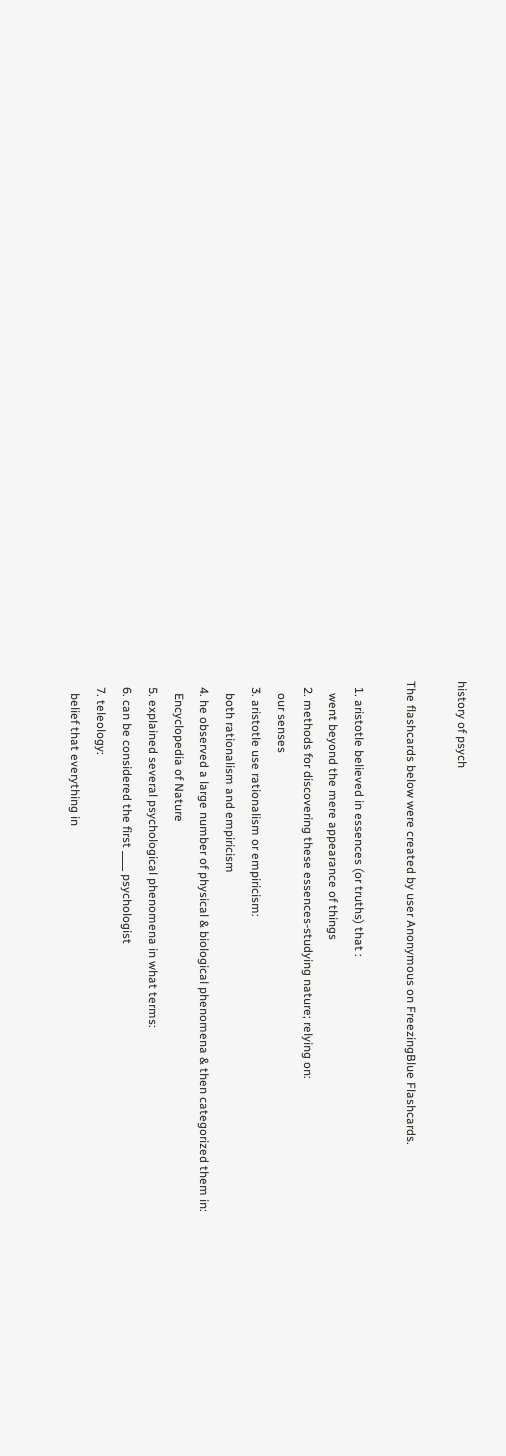history of psych

The flashcards below were created by user Anonymous on FreezingBlue Flashcards.

  1. aristotle believed in essences (or truths) that :
    went beyond the mere appearance of things
  2. methods for discovering these essences-studying nature; relying on:
    our senses
  3. aristotle use rationalism or empiricism:
    both rationalism and empiricism
  4. he observed a large number of physical & biological phenomena & then categorized them in:
    Encyclopedia of Nature
  5. explained several psychological phenomena in what terms:
  6. can be considered the first ____ psychologist
  7. teleology:
    belief that everything in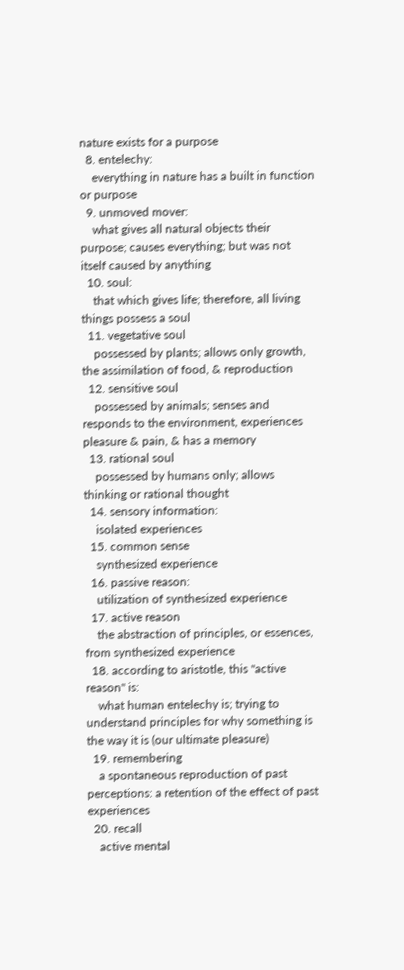nature exists for a purpose
  8. entelechy:
    everything in nature has a built in function or purpose
  9. unmoved mover:
    what gives all natural objects their purpose; causes everything; but was not itself caused by anything
  10. soul:
    that which gives life; therefore, all living things possess a soul
  11. vegetative soul
    possessed by plants; allows only growth, the assimilation of food, & reproduction
  12. sensitive soul
    possessed by animals; senses and responds to the environment, experiences pleasure & pain, & has a memory
  13. rational soul
    possessed by humans only; allows thinking or rational thought
  14. sensory information:
    isolated experiences
  15. common sense
    synthesized experience
  16. passive reason:
    utilization of synthesized experience
  17. active reason
    the abstraction of principles, or essences, from synthesized experience
  18. according to aristotle, this "active reason" is:
    what human entelechy is; trying to understand principles for why something is the way it is (our ultimate pleasure)
  19. remembering
    a spontaneous reproduction of past perceptions: a retention of the effect of past experiences
  20. recall
    active mental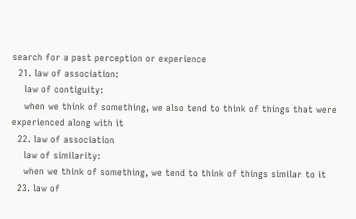search for a past perception or experience
  21. law of association:
    law of contiguity:
    when we think of something, we also tend to think of things that were experienced along with it
  22. law of association
    law of similarity:
    when we think of something, we tend to think of things similar to it
  23. law of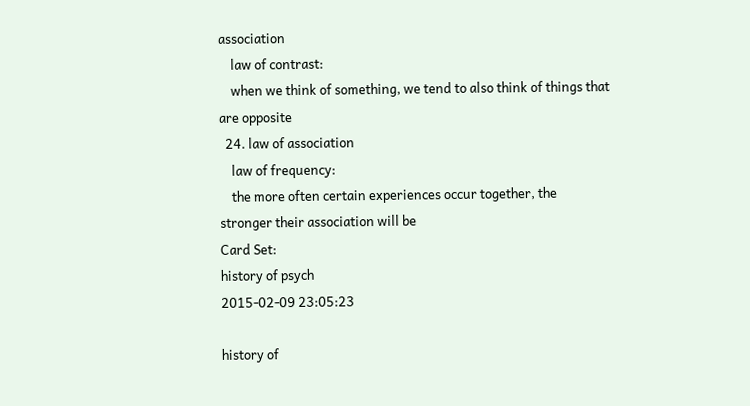association
    law of contrast:
    when we think of something, we tend to also think of things that are opposite
  24. law of association
    law of frequency:
    the more often certain experiences occur together, the stronger their association will be
Card Set:
history of psych
2015-02-09 23:05:23

history of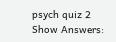psych quiz 2
Show Answers: